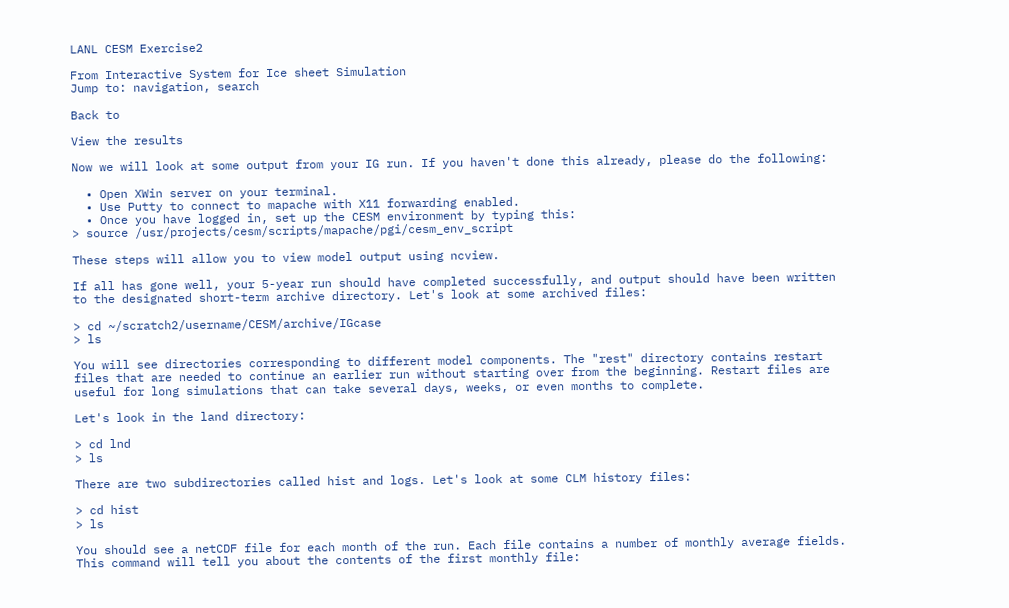LANL CESM Exercise2

From Interactive System for Ice sheet Simulation
Jump to: navigation, search

Back to

View the results

Now we will look at some output from your IG run. If you haven't done this already, please do the following:

  • Open XWin server on your terminal.
  • Use Putty to connect to mapache with X11 forwarding enabled.
  • Once you have logged in, set up the CESM environment by typing this:
> source /usr/projects/cesm/scripts/mapache/pgi/cesm_env_script

These steps will allow you to view model output using ncview.

If all has gone well, your 5-year run should have completed successfully, and output should have been written to the designated short-term archive directory. Let's look at some archived files:

> cd ~/scratch2/username/CESM/archive/IGcase
> ls

You will see directories corresponding to different model components. The "rest" directory contains restart files that are needed to continue an earlier run without starting over from the beginning. Restart files are useful for long simulations that can take several days, weeks, or even months to complete.

Let's look in the land directory:

> cd lnd
> ls

There are two subdirectories called hist and logs. Let's look at some CLM history files:

> cd hist
> ls

You should see a netCDF file for each month of the run. Each file contains a number of monthly average fields. This command will tell you about the contents of the first monthly file: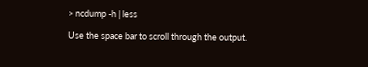> ncdump -h | less

Use the space bar to scroll through the output.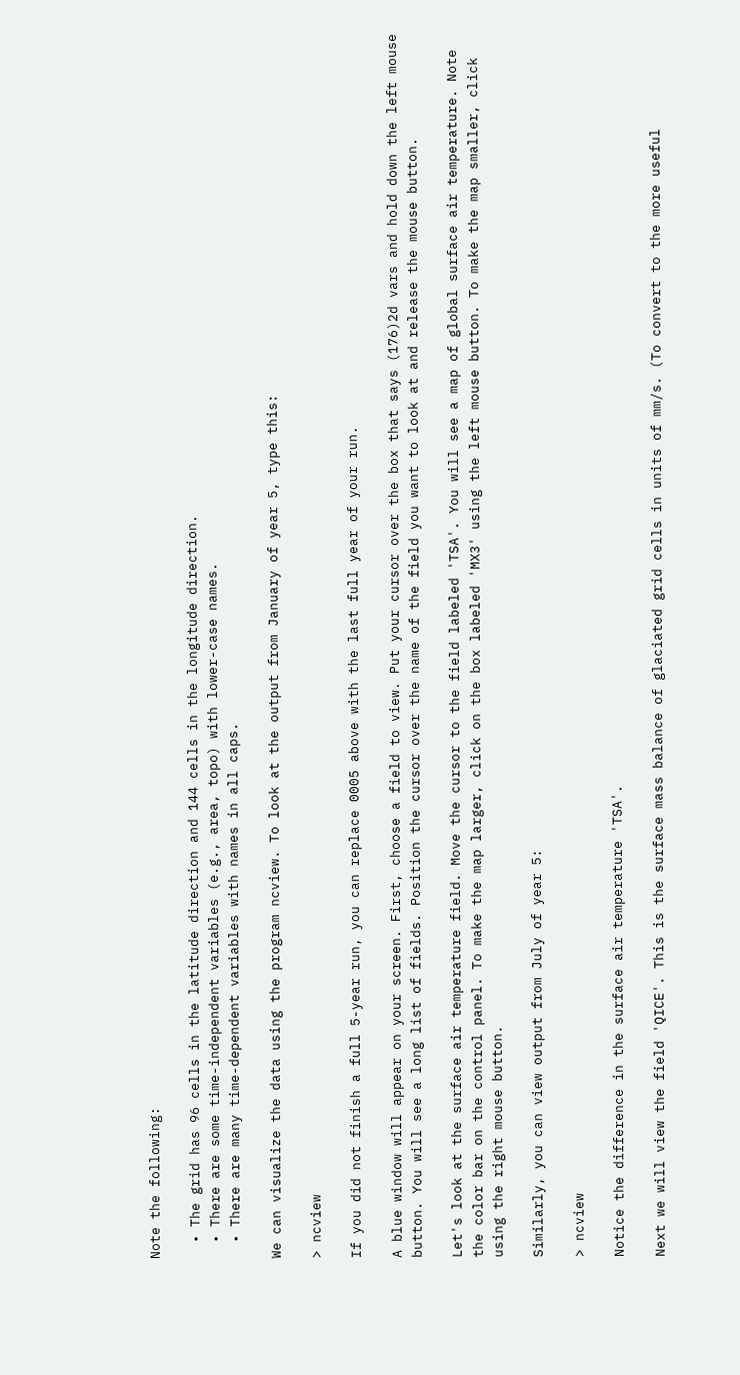Note the following:

  • The grid has 96 cells in the latitude direction and 144 cells in the longitude direction.
  • There are some time-independent variables (e.g., area, topo) with lower-case names.
  • There are many time-dependent variables with names in all caps.

We can visualize the data using the program ncview. To look at the output from January of year 5, type this:

> ncview

If you did not finish a full 5-year run, you can replace 0005 above with the last full year of your run.

A blue window will appear on your screen. First, choose a field to view. Put your cursor over the box that says (176)2d vars and hold down the left mouse button. You will see a long list of fields. Position the cursor over the name of the field you want to look at and release the mouse button.

Let's look at the surface air temperature field. Move the cursor to the field labeled 'TSA'. You will see a map of global surface air temperature. Note the color bar on the control panel. To make the map larger, click on the box labeled 'MX3' using the left mouse button. To make the map smaller, click using the right mouse button.

Similarly, you can view output from July of year 5:

> ncview

Notice the difference in the surface air temperature 'TSA'.

Next we will view the field 'QICE'. This is the surface mass balance of glaciated grid cells in units of mm/s. (To convert to the more useful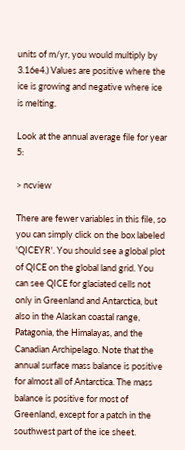units of m/yr, you would multiply by 3.16e4.) Values are positive where the ice is growing and negative where ice is melting.

Look at the annual average file for year 5:

> ncview

There are fewer variables in this file, so you can simply click on the box labeled 'QICEYR'. You should see a global plot of QICE on the global land grid. You can see QICE for glaciated cells not only in Greenland and Antarctica, but also in the Alaskan coastal range, Patagonia, the Himalayas, and the Canadian Archipelago. Note that the annual surface mass balance is positive for almost all of Antarctica. The mass balance is positive for most of Greenland, except for a patch in the southwest part of the ice sheet.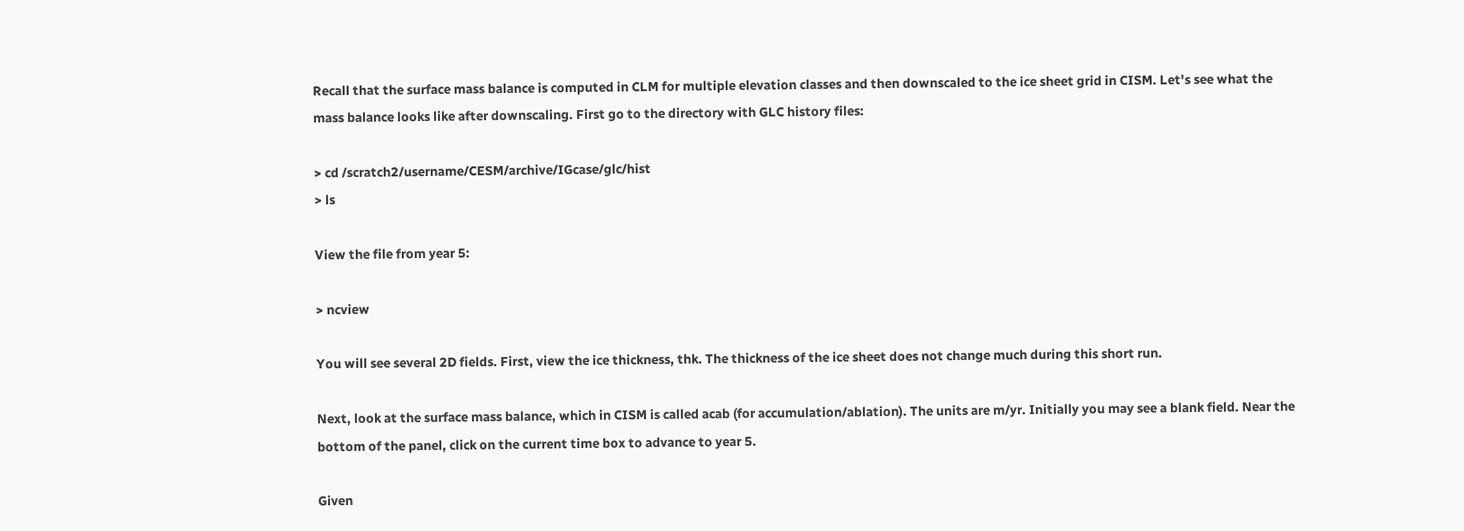Recall that the surface mass balance is computed in CLM for multiple elevation classes and then downscaled to the ice sheet grid in CISM. Let's see what the mass balance looks like after downscaling. First go to the directory with GLC history files:

> cd /scratch2/username/CESM/archive/IGcase/glc/hist
> ls

View the file from year 5:

> ncview

You will see several 2D fields. First, view the ice thickness, thk. The thickness of the ice sheet does not change much during this short run.

Next, look at the surface mass balance, which in CISM is called acab (for accumulation/ablation). The units are m/yr. Initially you may see a blank field. Near the bottom of the panel, click on the current time box to advance to year 5.

Given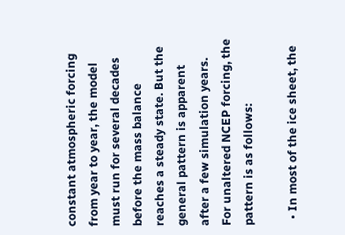constant atmospheric forcing from year to year, the model must run for several decades before the mass balance reaches a steady state. But the general pattern is apparent after a few simulation years. For unaltered NCEP forcing, the pattern is as follows:

  • In most of the ice sheet, the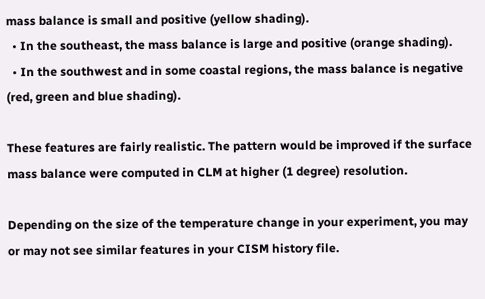mass balance is small and positive (yellow shading).
  • In the southeast, the mass balance is large and positive (orange shading).
  • In the southwest and in some coastal regions, the mass balance is negative (red, green and blue shading).

These features are fairly realistic. The pattern would be improved if the surface mass balance were computed in CLM at higher (1 degree) resolution.

Depending on the size of the temperature change in your experiment, you may or may not see similar features in your CISM history file.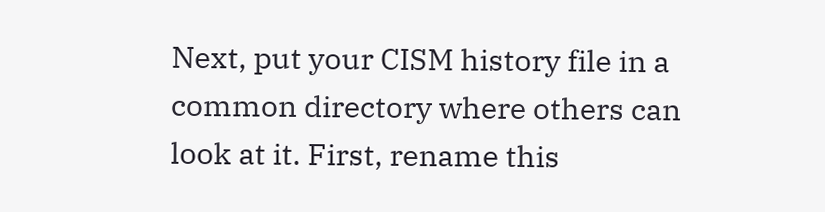Next, put your CISM history file in a common directory where others can look at it. First, rename this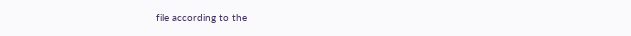file according to the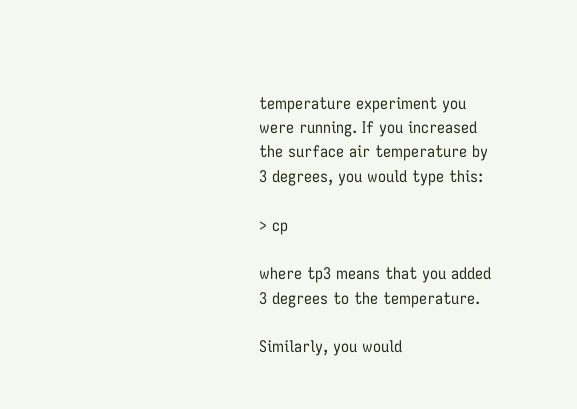temperature experiment you were running. If you increased the surface air temperature by 3 degrees, you would type this:

> cp

where tp3 means that you added 3 degrees to the temperature.

Similarly, you would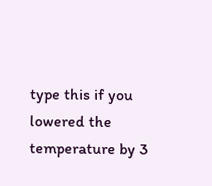type this if you lowered the temperature by 3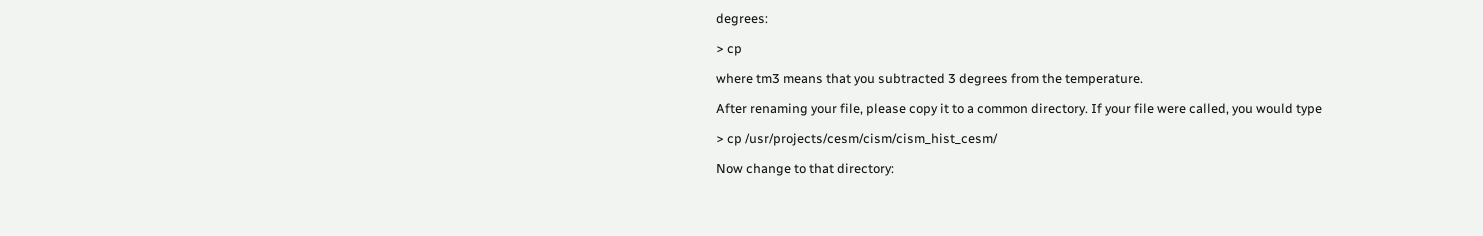degrees:

> cp

where tm3 means that you subtracted 3 degrees from the temperature.

After renaming your file, please copy it to a common directory. If your file were called, you would type

> cp /usr/projects/cesm/cism/cism_hist_cesm/

Now change to that directory: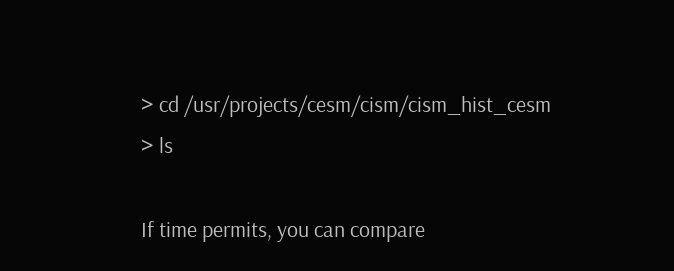> cd /usr/projects/cesm/cism/cism_hist_cesm
> ls

If time permits, you can compare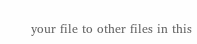your file to other files in this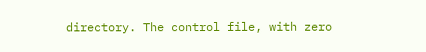directory. The control file, with zero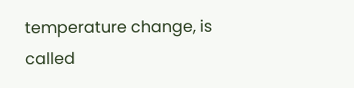temperature change, is called